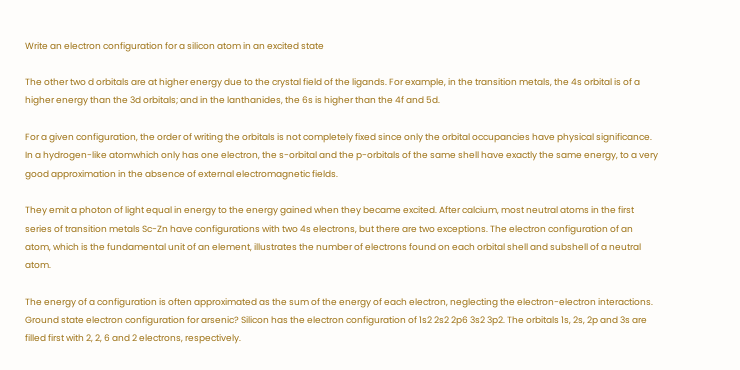Write an electron configuration for a silicon atom in an excited state

The other two d orbitals are at higher energy due to the crystal field of the ligands. For example, in the transition metals, the 4s orbital is of a higher energy than the 3d orbitals; and in the lanthanides, the 6s is higher than the 4f and 5d.

For a given configuration, the order of writing the orbitals is not completely fixed since only the orbital occupancies have physical significance. In a hydrogen-like atomwhich only has one electron, the s-orbital and the p-orbitals of the same shell have exactly the same energy, to a very good approximation in the absence of external electromagnetic fields.

They emit a photon of light equal in energy to the energy gained when they became excited. After calcium, most neutral atoms in the first series of transition metals Sc-Zn have configurations with two 4s electrons, but there are two exceptions. The electron configuration of an atom, which is the fundamental unit of an element, illustrates the number of electrons found on each orbital shell and subshell of a neutral atom.

The energy of a configuration is often approximated as the sum of the energy of each electron, neglecting the electron-electron interactions. Ground state electron configuration for arsenic? Silicon has the electron configuration of 1s2 2s2 2p6 3s2 3p2. The orbitals 1s, 2s, 2p and 3s are filled first with 2, 2, 6 and 2 electrons, respectively.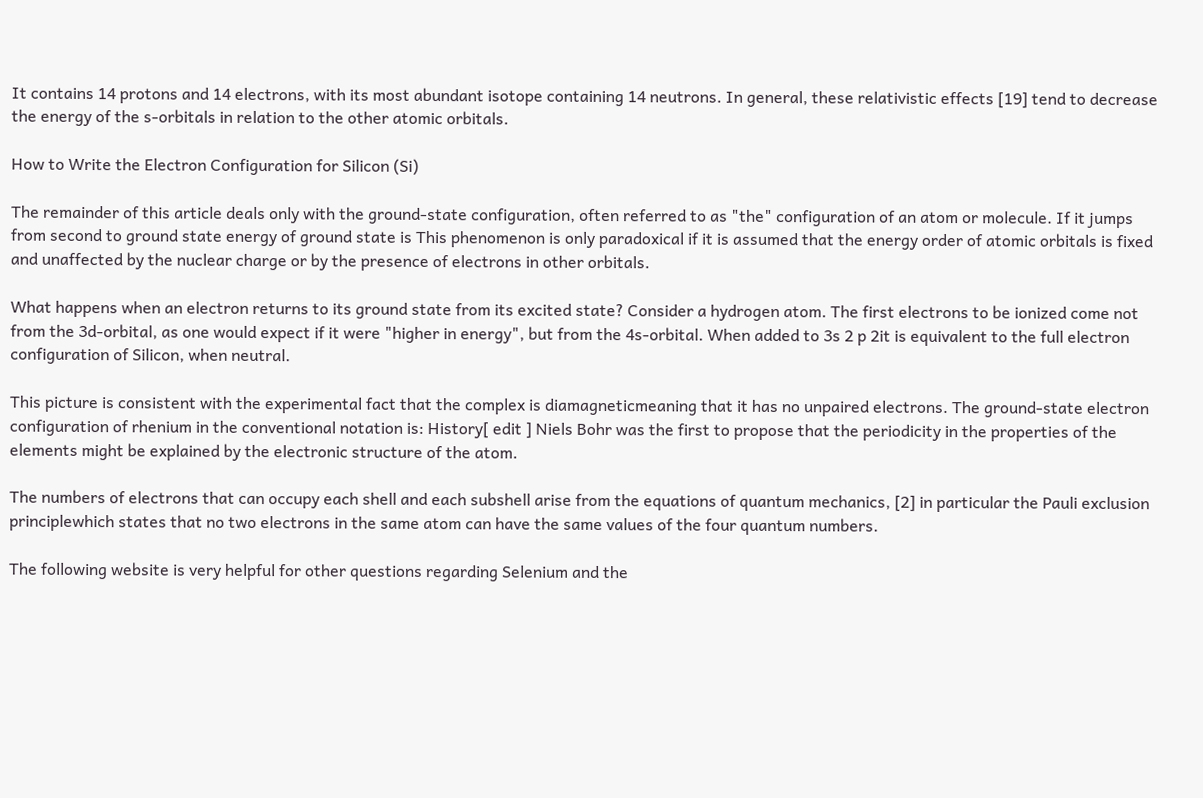It contains 14 protons and 14 electrons, with its most abundant isotope containing 14 neutrons. In general, these relativistic effects [19] tend to decrease the energy of the s-orbitals in relation to the other atomic orbitals.

How to Write the Electron Configuration for Silicon (Si)

The remainder of this article deals only with the ground-state configuration, often referred to as "the" configuration of an atom or molecule. If it jumps from second to ground state energy of ground state is This phenomenon is only paradoxical if it is assumed that the energy order of atomic orbitals is fixed and unaffected by the nuclear charge or by the presence of electrons in other orbitals.

What happens when an electron returns to its ground state from its excited state? Consider a hydrogen atom. The first electrons to be ionized come not from the 3d-orbital, as one would expect if it were "higher in energy", but from the 4s-orbital. When added to 3s 2 p 2it is equivalent to the full electron configuration of Silicon, when neutral.

This picture is consistent with the experimental fact that the complex is diamagneticmeaning that it has no unpaired electrons. The ground-state electron configuration of rhenium in the conventional notation is: History[ edit ] Niels Bohr was the first to propose that the periodicity in the properties of the elements might be explained by the electronic structure of the atom.

The numbers of electrons that can occupy each shell and each subshell arise from the equations of quantum mechanics, [2] in particular the Pauli exclusion principlewhich states that no two electrons in the same atom can have the same values of the four quantum numbers.

The following website is very helpful for other questions regarding Selenium and the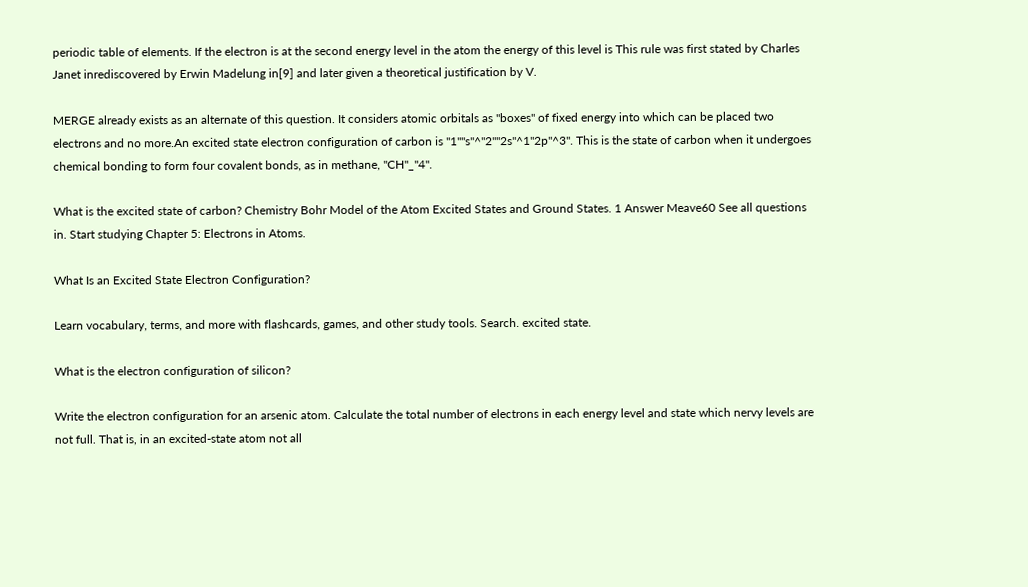periodic table of elements. If the electron is at the second energy level in the atom the energy of this level is This rule was first stated by Charles Janet inrediscovered by Erwin Madelung in[9] and later given a theoretical justification by V.

MERGE already exists as an alternate of this question. It considers atomic orbitals as "boxes" of fixed energy into which can be placed two electrons and no more.An excited state electron configuration of carbon is "1""s"^"2""2s"^1"2p"^3". This is the state of carbon when it undergoes chemical bonding to form four covalent bonds, as in methane, "CH"_"4".

What is the excited state of carbon? Chemistry Bohr Model of the Atom Excited States and Ground States. 1 Answer Meave60 See all questions in. Start studying Chapter 5: Electrons in Atoms.

What Is an Excited State Electron Configuration?

Learn vocabulary, terms, and more with flashcards, games, and other study tools. Search. excited state.

What is the electron configuration of silicon?

Write the electron configuration for an arsenic atom. Calculate the total number of electrons in each energy level and state which nervy levels are not full. That is, in an excited-state atom not all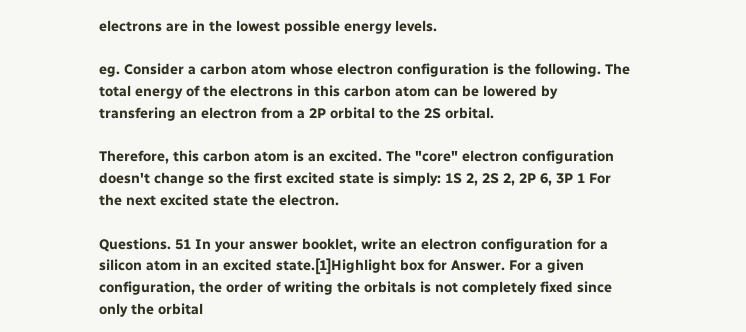electrons are in the lowest possible energy levels.

eg. Consider a carbon atom whose electron configuration is the following. The total energy of the electrons in this carbon atom can be lowered by transfering an electron from a 2P orbital to the 2S orbital.

Therefore, this carbon atom is an excited. The "core" electron configuration doesn't change so the first excited state is simply: 1S 2, 2S 2, 2P 6, 3P 1 For the next excited state the electron.

Questions. 51 In your answer booklet, write an electron configuration for a silicon atom in an excited state.[1]Highlight box for Answer. For a given configuration, the order of writing the orbitals is not completely fixed since only the orbital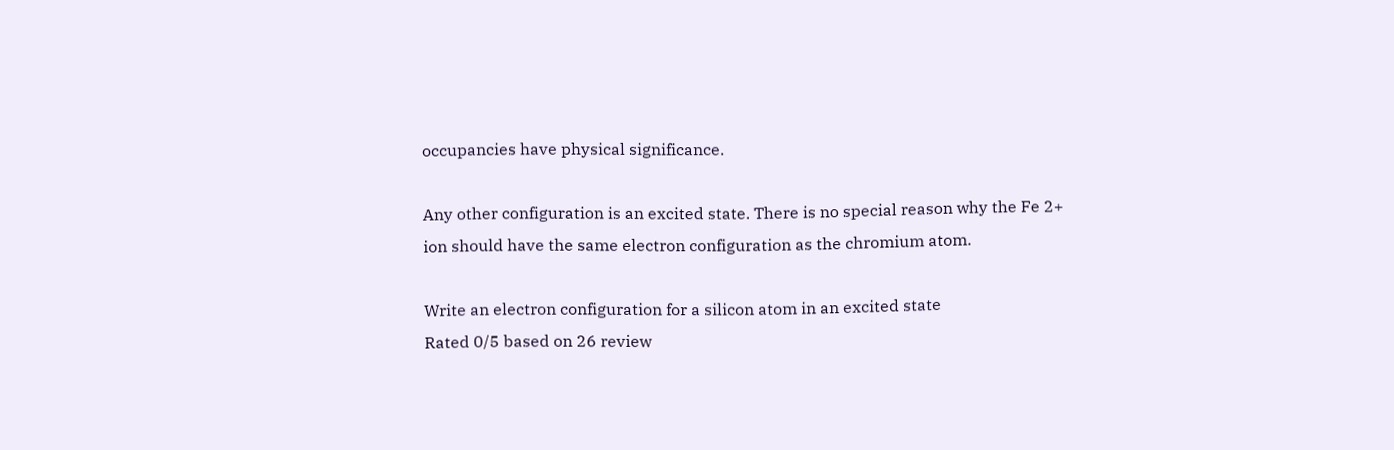occupancies have physical significance.

Any other configuration is an excited state. There is no special reason why the Fe 2+ ion should have the same electron configuration as the chromium atom.

Write an electron configuration for a silicon atom in an excited state
Rated 0/5 based on 26 review